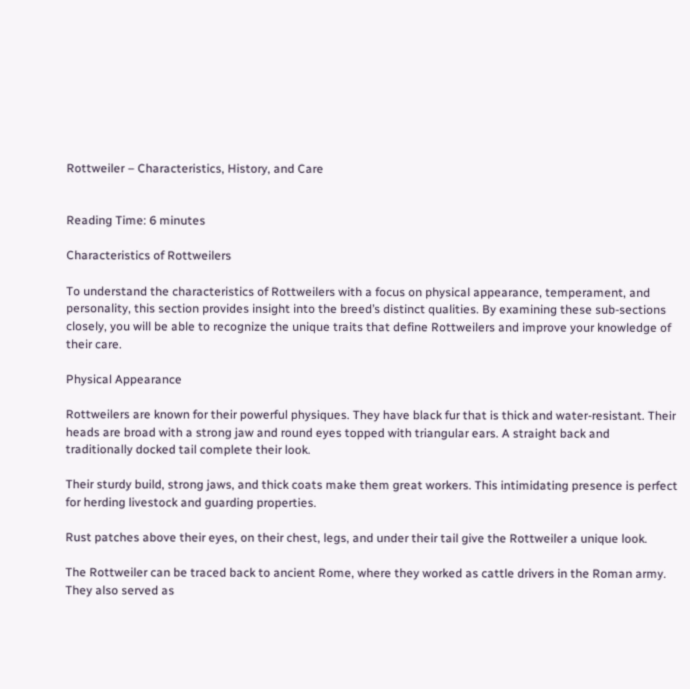Rottweiler – Characteristics, History, and Care


Reading Time: 6 minutes

Characteristics of Rottweilers

To understand the characteristics of Rottweilers with a focus on physical appearance, temperament, and personality, this section provides insight into the breed’s distinct qualities. By examining these sub-sections closely, you will be able to recognize the unique traits that define Rottweilers and improve your knowledge of their care.

Physical Appearance

Rottweilers are known for their powerful physiques. They have black fur that is thick and water-resistant. Their heads are broad with a strong jaw and round eyes topped with triangular ears. A straight back and traditionally docked tail complete their look.

Their sturdy build, strong jaws, and thick coats make them great workers. This intimidating presence is perfect for herding livestock and guarding properties.

Rust patches above their eyes, on their chest, legs, and under their tail give the Rottweiler a unique look.

The Rottweiler can be traced back to ancient Rome, where they worked as cattle drivers in the Roman army. They also served as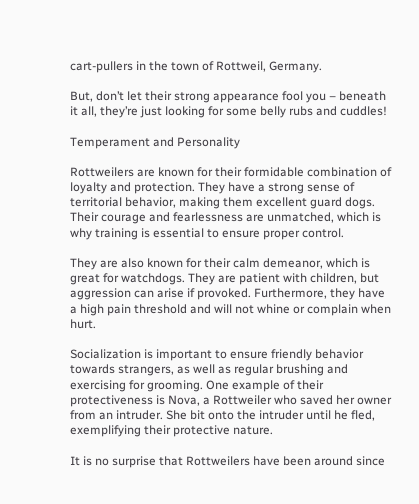cart-pullers in the town of Rottweil, Germany.

But, don’t let their strong appearance fool you – beneath it all, they’re just looking for some belly rubs and cuddles!

Temperament and Personality

Rottweilers are known for their formidable combination of loyalty and protection. They have a strong sense of territorial behavior, making them excellent guard dogs. Their courage and fearlessness are unmatched, which is why training is essential to ensure proper control.

They are also known for their calm demeanor, which is great for watchdogs. They are patient with children, but aggression can arise if provoked. Furthermore, they have a high pain threshold and will not whine or complain when hurt.

Socialization is important to ensure friendly behavior towards strangers, as well as regular brushing and exercising for grooming. One example of their protectiveness is Nova, a Rottweiler who saved her owner from an intruder. She bit onto the intruder until he fled, exemplifying their protective nature.

It is no surprise that Rottweilers have been around since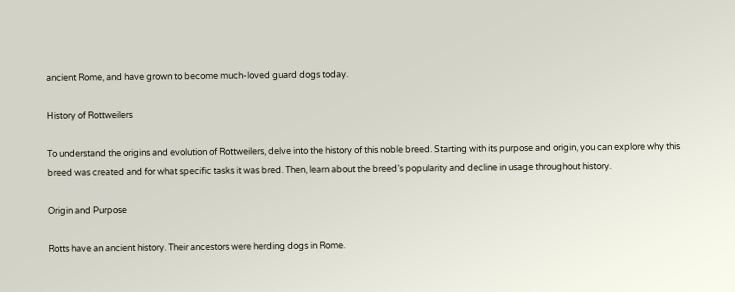ancient Rome, and have grown to become much-loved guard dogs today.

History of Rottweilers

To understand the origins and evolution of Rottweilers, delve into the history of this noble breed. Starting with its purpose and origin, you can explore why this breed was created and for what specific tasks it was bred. Then, learn about the breed’s popularity and decline in usage throughout history.

Origin and Purpose

Rotts have an ancient history. Their ancestors were herding dogs in Rome.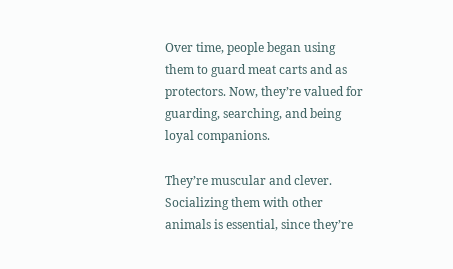Over time, people began using them to guard meat carts and as protectors. Now, they’re valued for guarding, searching, and being loyal companions.

They’re muscular and clever. Socializing them with other animals is essential, since they’re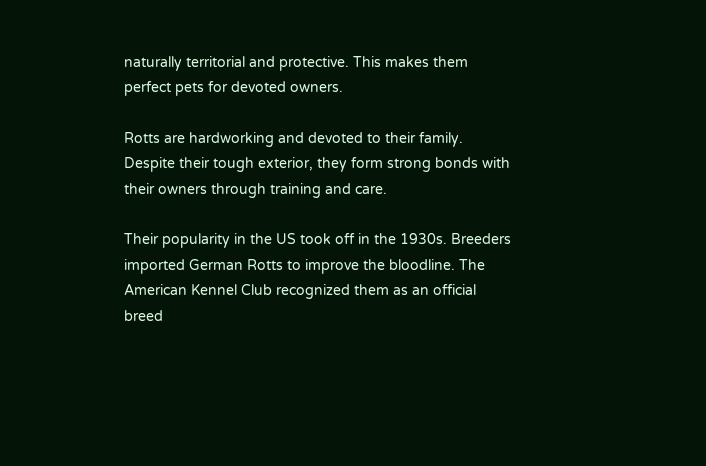naturally territorial and protective. This makes them perfect pets for devoted owners.

Rotts are hardworking and devoted to their family. Despite their tough exterior, they form strong bonds with their owners through training and care.

Their popularity in the US took off in the 1930s. Breeders imported German Rotts to improve the bloodline. The American Kennel Club recognized them as an official breed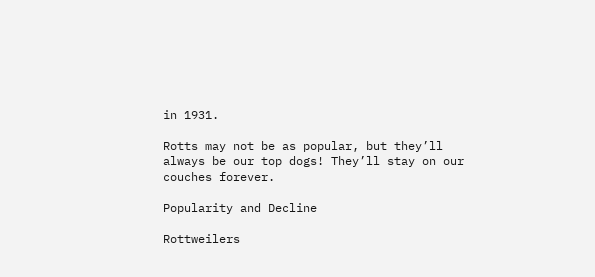in 1931.

Rotts may not be as popular, but they’ll always be our top dogs! They’ll stay on our couches forever.

Popularity and Decline

Rottweilers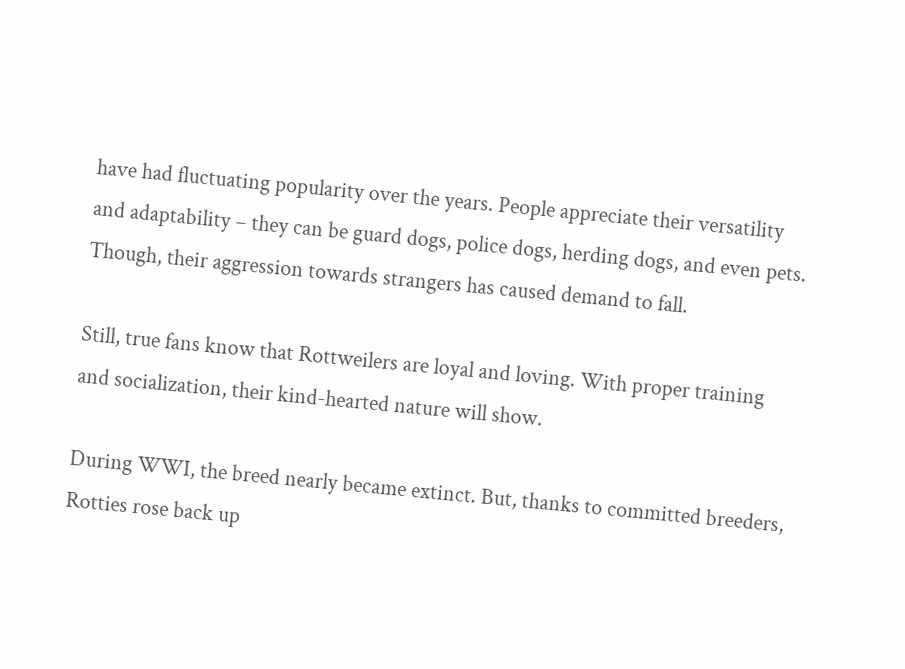have had fluctuating popularity over the years. People appreciate their versatility and adaptability – they can be guard dogs, police dogs, herding dogs, and even pets. Though, their aggression towards strangers has caused demand to fall.

Still, true fans know that Rottweilers are loyal and loving. With proper training and socialization, their kind-hearted nature will show.

During WWI, the breed nearly became extinct. But, thanks to committed breeders, Rotties rose back up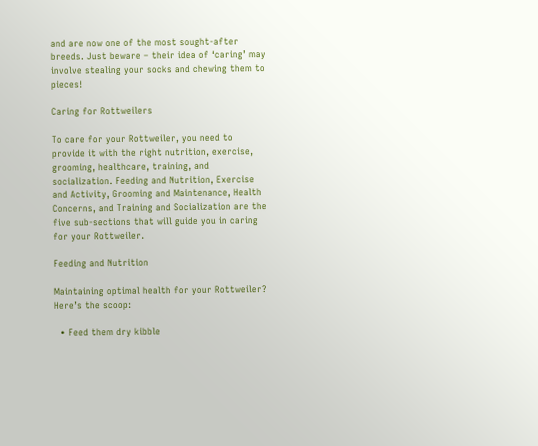and are now one of the most sought-after breeds. Just beware – their idea of ‘caring’ may involve stealing your socks and chewing them to pieces!

Caring for Rottweilers

To care for your Rottweiler, you need to provide it with the right nutrition, exercise, grooming, healthcare, training, and socialization. Feeding and Nutrition, Exercise and Activity, Grooming and Maintenance, Health Concerns, and Training and Socialization are the five sub-sections that will guide you in caring for your Rottweiler.

Feeding and Nutrition

Maintaining optimal health for your Rottweiler? Here’s the scoop:

  • Feed them dry kibble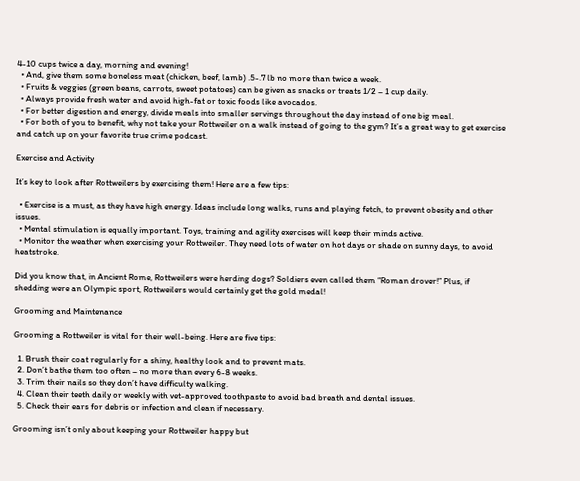4-10 cups twice a day, morning and evening!
  • And, give them some boneless meat (chicken, beef, lamb) .5-.7 lb no more than twice a week.
  • Fruits & veggies (green beans, carrots, sweet potatoes) can be given as snacks or treats 1/2 – 1 cup daily.
  • Always provide fresh water and avoid high-fat or toxic foods like avocados.
  • For better digestion and energy, divide meals into smaller servings throughout the day instead of one big meal.
  • For both of you to benefit, why not take your Rottweiler on a walk instead of going to the gym? It’s a great way to get exercise and catch up on your favorite true crime podcast.

Exercise and Activity

It’s key to look after Rottweilers by exercising them! Here are a few tips:

  • Exercise is a must, as they have high energy. Ideas include long walks, runs and playing fetch, to prevent obesity and other issues.
  • Mental stimulation is equally important. Toys, training and agility exercises will keep their minds active.
  • Monitor the weather when exercising your Rottweiler. They need lots of water on hot days or shade on sunny days, to avoid heatstroke.

Did you know that, in Ancient Rome, Rottweilers were herding dogs? Soldiers even called them “Roman drover!” Plus, if shedding were an Olympic sport, Rottweilers would certainly get the gold medal!

Grooming and Maintenance

Grooming a Rottweiler is vital for their well-being. Here are five tips:

  1. Brush their coat regularly for a shiny, healthy look and to prevent mats.
  2. Don’t bathe them too often – no more than every 6-8 weeks.
  3. Trim their nails so they don’t have difficulty walking.
  4. Clean their teeth daily or weekly with vet-approved toothpaste to avoid bad breath and dental issues.
  5. Check their ears for debris or infection and clean if necessary.

Grooming isn’t only about keeping your Rottweiler happy but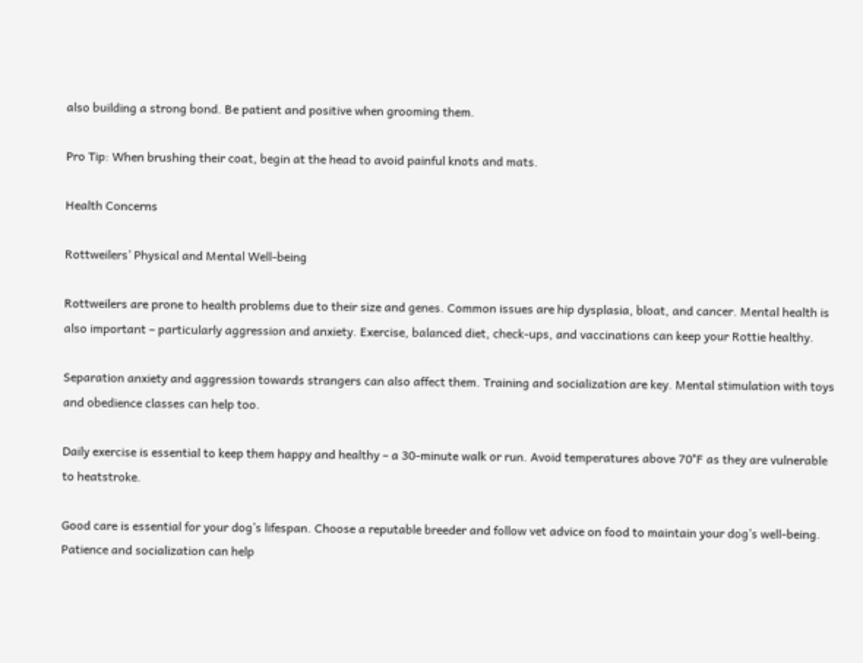also building a strong bond. Be patient and positive when grooming them.

Pro Tip: When brushing their coat, begin at the head to avoid painful knots and mats.

Health Concerns

Rottweilers’ Physical and Mental Well-being

Rottweilers are prone to health problems due to their size and genes. Common issues are hip dysplasia, bloat, and cancer. Mental health is also important – particularly aggression and anxiety. Exercise, balanced diet, check-ups, and vaccinations can keep your Rottie healthy.

Separation anxiety and aggression towards strangers can also affect them. Training and socialization are key. Mental stimulation with toys and obedience classes can help too.

Daily exercise is essential to keep them happy and healthy – a 30-minute walk or run. Avoid temperatures above 70°F as they are vulnerable to heatstroke.

Good care is essential for your dog’s lifespan. Choose a reputable breeder and follow vet advice on food to maintain your dog’s well-being. Patience and socialization can help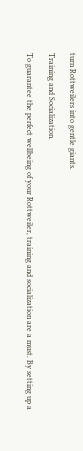turn Rottweilers into gentle giants.

Training and Socialization.

To guarantee the perfect wellbeing of your Rottweiler, training and socialization are a must. By setting up a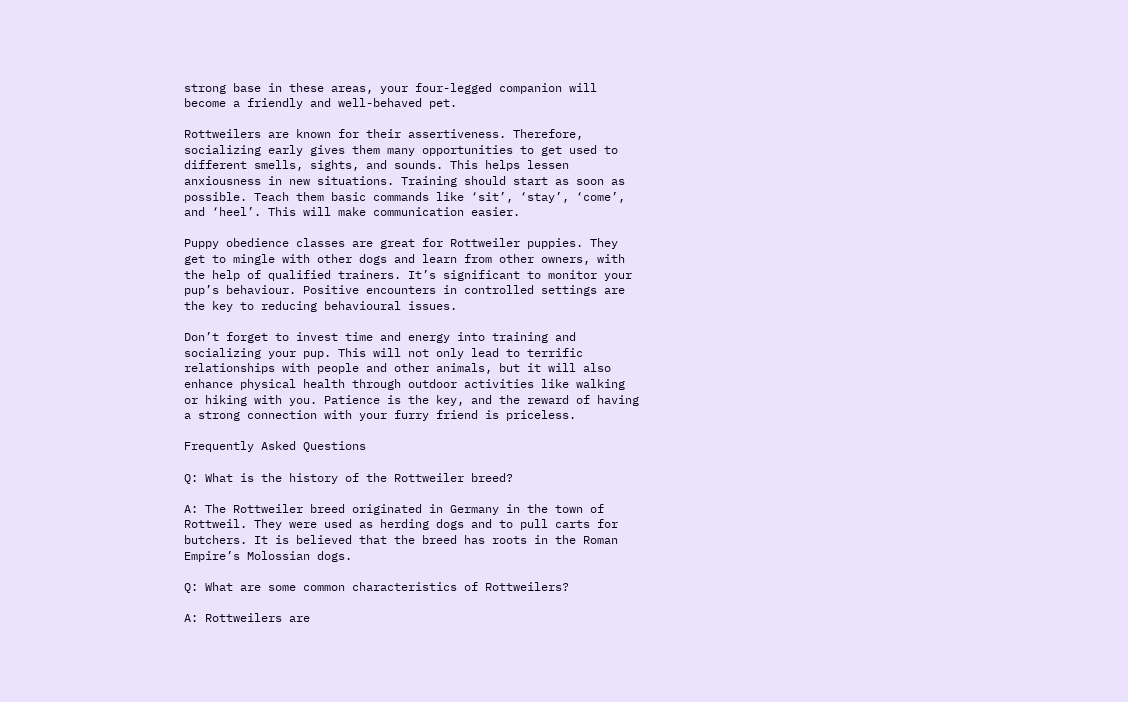strong base in these areas, your four-legged companion will become a friendly and well-behaved pet.

Rottweilers are known for their assertiveness. Therefore, socializing early gives them many opportunities to get used to different smells, sights, and sounds. This helps lessen anxiousness in new situations. Training should start as soon as possible. Teach them basic commands like ‘sit’, ‘stay’, ‘come’, and ‘heel’. This will make communication easier.

Puppy obedience classes are great for Rottweiler puppies. They get to mingle with other dogs and learn from other owners, with the help of qualified trainers. It’s significant to monitor your pup’s behaviour. Positive encounters in controlled settings are the key to reducing behavioural issues.

Don’t forget to invest time and energy into training and socializing your pup. This will not only lead to terrific relationships with people and other animals, but it will also enhance physical health through outdoor activities like walking or hiking with you. Patience is the key, and the reward of having a strong connection with your furry friend is priceless.

Frequently Asked Questions

Q: What is the history of the Rottweiler breed?

A: The Rottweiler breed originated in Germany in the town of Rottweil. They were used as herding dogs and to pull carts for butchers. It is believed that the breed has roots in the Roman Empire’s Molossian dogs.

Q: What are some common characteristics of Rottweilers?

A: Rottweilers are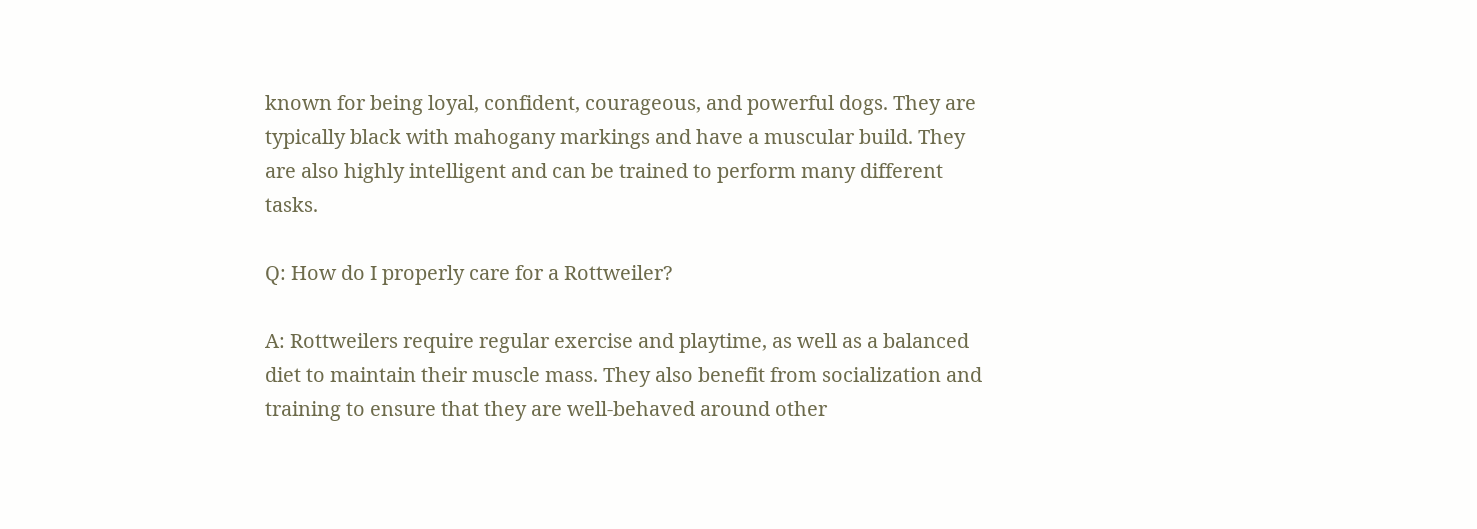known for being loyal, confident, courageous, and powerful dogs. They are typically black with mahogany markings and have a muscular build. They are also highly intelligent and can be trained to perform many different tasks.

Q: How do I properly care for a Rottweiler?

A: Rottweilers require regular exercise and playtime, as well as a balanced diet to maintain their muscle mass. They also benefit from socialization and training to ensure that they are well-behaved around other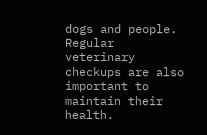dogs and people. Regular veterinary checkups are also important to maintain their health.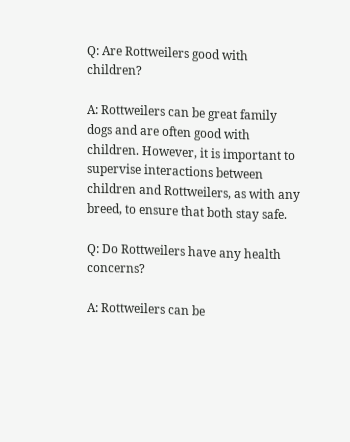Q: Are Rottweilers good with children?

A: Rottweilers can be great family dogs and are often good with children. However, it is important to supervise interactions between children and Rottweilers, as with any breed, to ensure that both stay safe.

Q: Do Rottweilers have any health concerns?

A: Rottweilers can be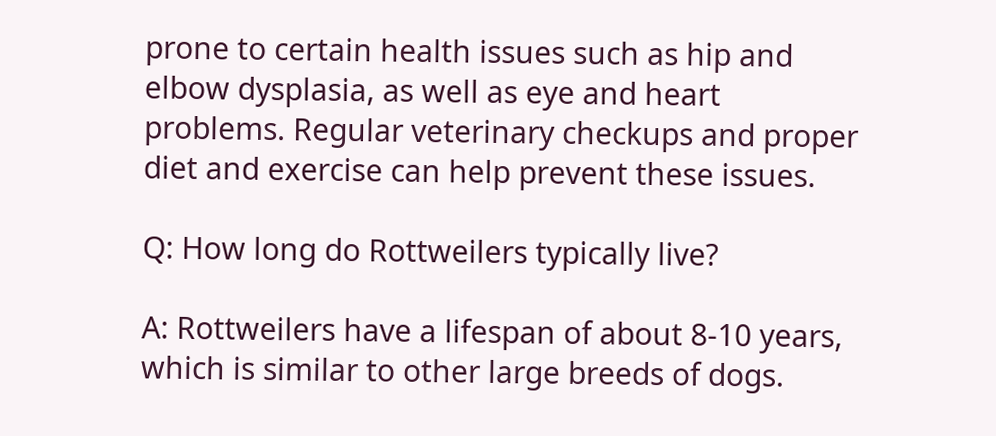prone to certain health issues such as hip and elbow dysplasia, as well as eye and heart problems. Regular veterinary checkups and proper diet and exercise can help prevent these issues.

Q: How long do Rottweilers typically live?

A: Rottweilers have a lifespan of about 8-10 years, which is similar to other large breeds of dogs.